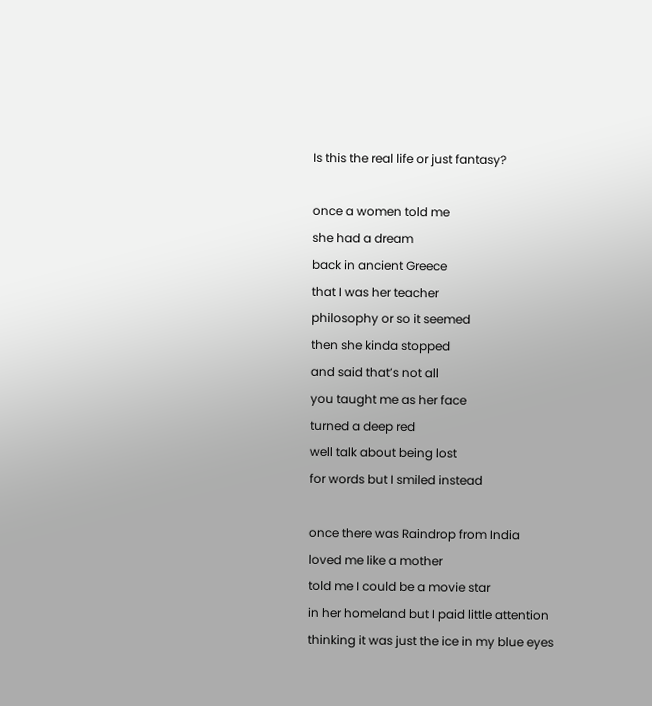Is this the real life or just fantasy?

once a women told me
she had a dream
back in ancient Greece
that I was her teacher
philosophy or so it seemed
then she kinda stopped
and said that’s not all
you taught me as her face
turned a deep red
well talk about being lost
for words but I smiled instead

once there was Raindrop from India
loved me like a mother
told me I could be a movie star
in her homeland but I paid little attention
thinking it was just the ice in my blue eyes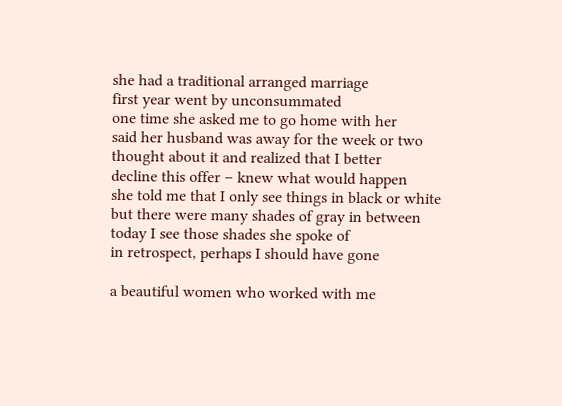she had a traditional arranged marriage
first year went by unconsummated
one time she asked me to go home with her
said her husband was away for the week or two
thought about it and realized that I better
decline this offer – knew what would happen
she told me that I only see things in black or white
but there were many shades of gray in between
today I see those shades she spoke of
in retrospect, perhaps I should have gone

a beautiful women who worked with me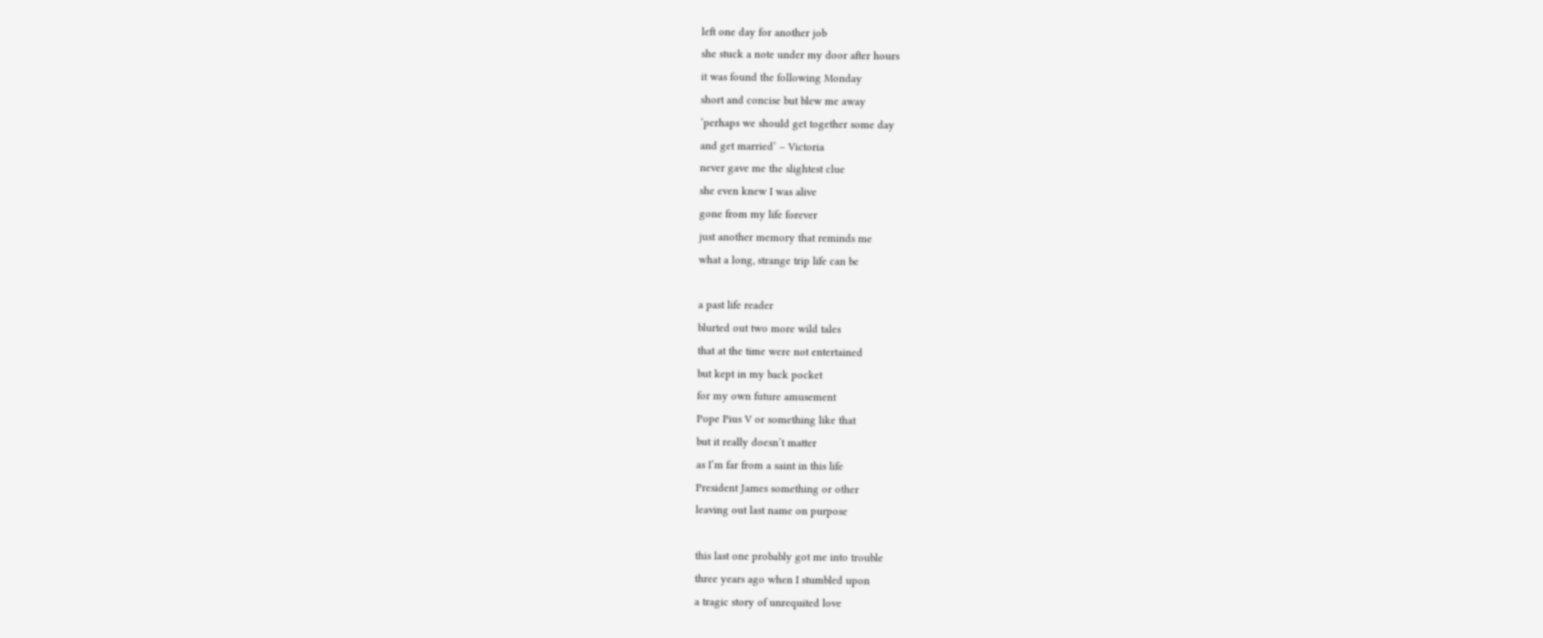left one day for another job
she stuck a note under my door after hours
it was found the following Monday
short and concise but blew me away
‘perhaps we should get together some day
and get married’ – Victoria
never gave me the slightest clue
she even knew I was alive
gone from my life forever
just another memory that reminds me
what a long, strange trip life can be

a past life reader
blurted out two more wild tales
that at the time were not entertained
but kept in my back pocket
for my own future amusement
Pope Pius V or something like that
but it really doesn’t matter
as I’m far from a saint in this life
President James something or other
leaving out last name on purpose

this last one probably got me into trouble
three years ago when I stumbled upon
a tragic story of unrequited love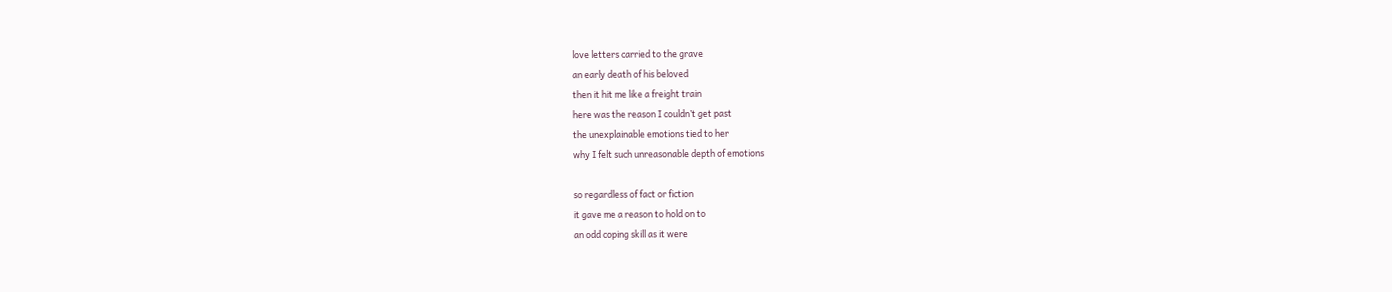love letters carried to the grave
an early death of his beloved
then it hit me like a freight train
here was the reason I couldn’t get past
the unexplainable emotions tied to her
why I felt such unreasonable depth of emotions

so regardless of fact or fiction
it gave me a reason to hold on to
an odd coping skill as it were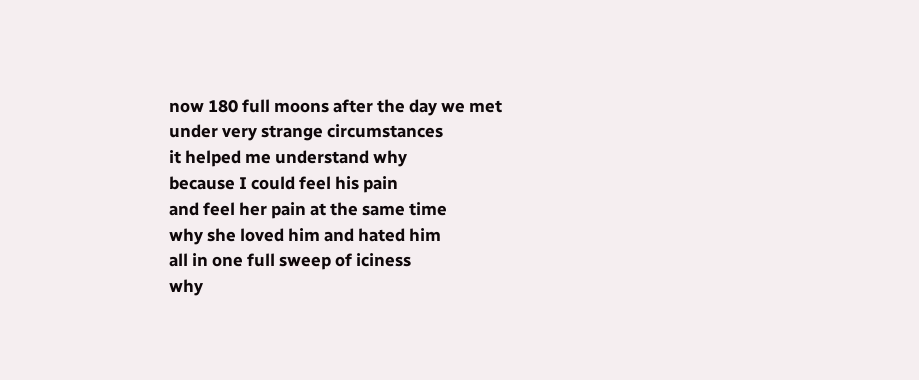now 180 full moons after the day we met
under very strange circumstances
it helped me understand why
because I could feel his pain
and feel her pain at the same time
why she loved him and hated him
all in one full sweep of iciness
why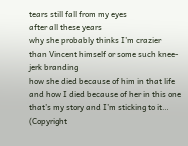tears still fall from my eyes
after all these years
why she probably thinks I’m crazier
than Vincent himself or some such knee-jerk branding
how she died because of him in that life
and how I died because of her in this one
that’s my story and I’m sticking to it…
(Copyright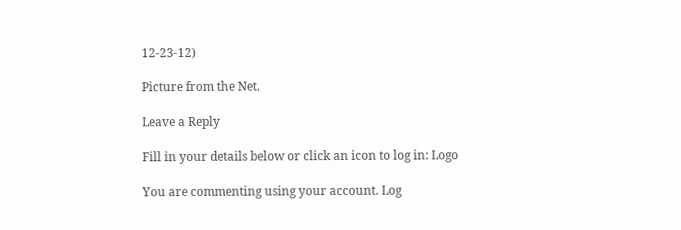12-23-12)

Picture from the Net.

Leave a Reply

Fill in your details below or click an icon to log in: Logo

You are commenting using your account. Log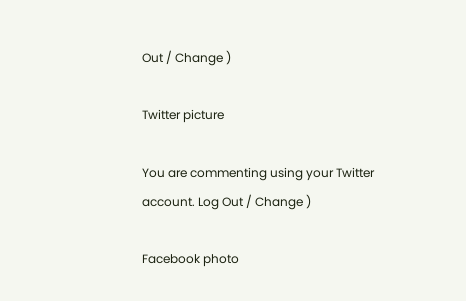Out / Change )

Twitter picture

You are commenting using your Twitter account. Log Out / Change )

Facebook photo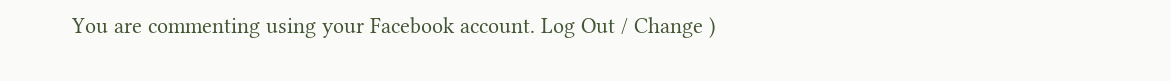You are commenting using your Facebook account. Log Out / Change )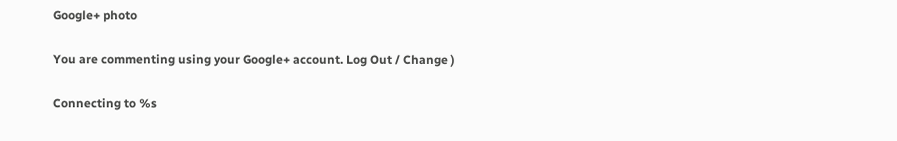Google+ photo

You are commenting using your Google+ account. Log Out / Change )

Connecting to %s